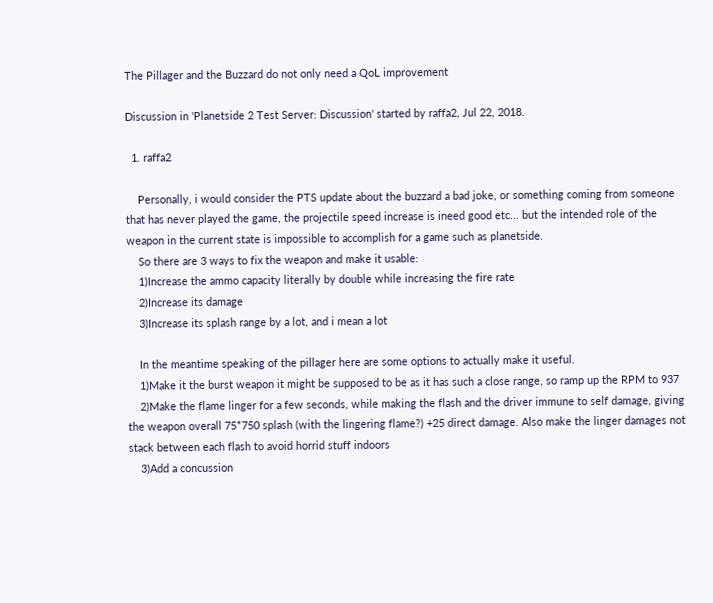The Pillager and the Buzzard do not only need a QoL improvement

Discussion in 'Planetside 2 Test Server: Discussion' started by raffa2, Jul 22, 2018.

  1. raffa2

    Personally, i would consider the PTS update about the buzzard a bad joke, or something coming from someone that has never played the game, the projectile speed increase is ineed good etc... but the intended role of the weapon in the current state is impossible to accomplish for a game such as planetside.
    So there are 3 ways to fix the weapon and make it usable:
    1)Increase the ammo capacity literally by double while increasing the fire rate
    2)Increase its damage
    3)Increase its splash range by a lot, and i mean a lot

    In the meantime speaking of the pillager here are some options to actually make it useful.
    1)Make it the burst weapon it might be supposed to be as it has such a close range, so ramp up the RPM to 937
    2)Make the flame linger for a few seconds, while making the flash and the driver immune to self damage, giving the weapon overall 75*750 splash (with the lingering flame?) +25 direct damage. Also make the linger damages not stack between each flash to avoid horrid stuff indoors
    3)Add a concussion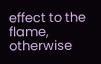effect to the flame, otherwise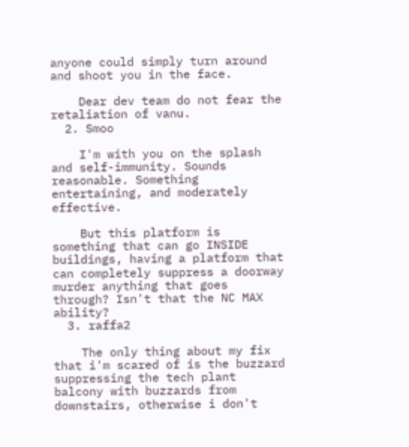anyone could simply turn around and shoot you in the face.

    Dear dev team do not fear the retaliation of vanu.
  2. Smoo

    I'm with you on the splash and self-immunity. Sounds reasonable. Something entertaining, and moderately effective.

    But this platform is something that can go INSIDE buildings, having a platform that can completely suppress a doorway murder anything that goes through? Isn't that the NC MAX ability?
  3. raffa2

    The only thing about my fix that i'm scared of is the buzzard suppressing the tech plant balcony with buzzards from downstairs, otherwise i don't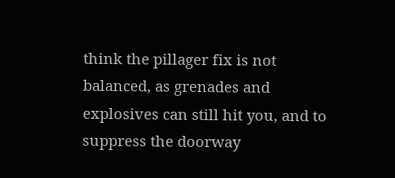think the pillager fix is not balanced, as grenades and explosives can still hit you, and to suppress the doorway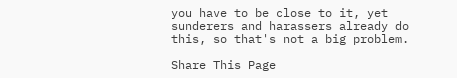you have to be close to it, yet sunderers and harassers already do this, so that's not a big problem.

Share This Page